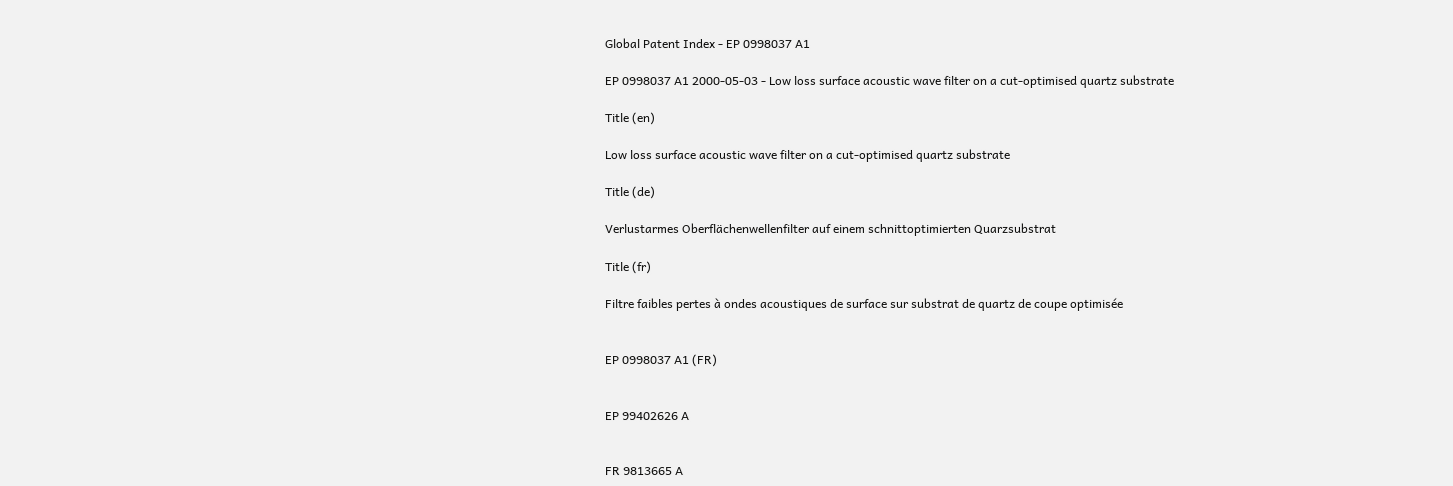Global Patent Index - EP 0998037 A1

EP 0998037 A1 2000-05-03 - Low loss surface acoustic wave filter on a cut-optimised quartz substrate

Title (en)

Low loss surface acoustic wave filter on a cut-optimised quartz substrate

Title (de)

Verlustarmes Oberflächenwellenfilter auf einem schnittoptimierten Quarzsubstrat

Title (fr)

Filtre faibles pertes à ondes acoustiques de surface sur substrat de quartz de coupe optimisée


EP 0998037 A1 (FR)


EP 99402626 A


FR 9813665 A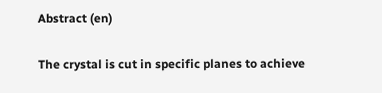Abstract (en)

The crystal is cut in specific planes to achieve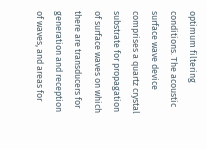optimum filtering conditions. The acoustic surface wave device comprises a quartz crystal substrate for propagation of surface waves on which there are transducers for generation and reception of waves, and areas for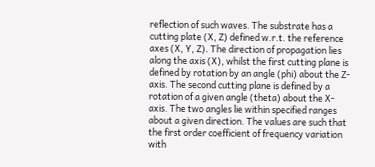reflection of such waves. The substrate has a cutting plate (X, Z) defined w.r.t. the reference axes (X, Y, Z). The direction of propagation lies along the axis (X), whilst the first cutting plane is defined by rotation by an angle (phi) about the Z-axis. The second cutting plane is defined by a rotation of a given angle (theta) about the X-axis. The two angles lie within specified ranges about a given direction. The values are such that the first order coefficient of frequency variation with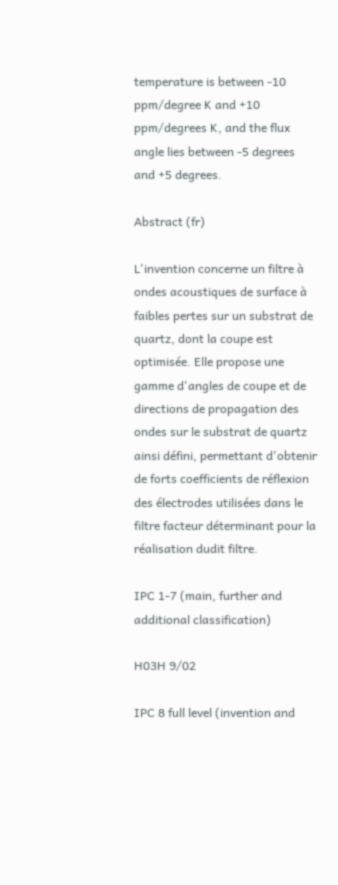temperature is between -10 ppm/degree K and +10 ppm/degrees K, and the flux angle lies between -5 degrees and +5 degrees.

Abstract (fr)

L'invention concerne un filtre à ondes acoustiques de surface à faibles pertes sur un substrat de quartz, dont la coupe est optimisée. Elle propose une gamme d'angles de coupe et de directions de propagation des ondes sur le substrat de quartz ainsi défini, permettant d'obtenir de forts coefficients de réflexion des électrodes utilisées dans le filtre facteur déterminant pour la réalisation dudit filtre.

IPC 1-7 (main, further and additional classification)

H03H 9/02

IPC 8 full level (invention and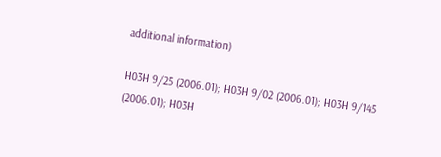additional information)

H03H 9/25 (2006.01); H03H 9/02 (2006.01); H03H 9/145 (2006.01); H03H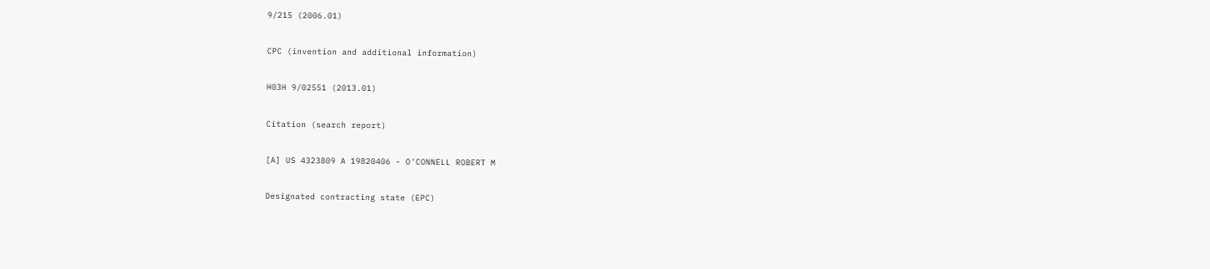9/215 (2006.01)

CPC (invention and additional information)

H03H 9/02551 (2013.01)

Citation (search report)

[A] US 4323809 A 19820406 - O'CONNELL ROBERT M

Designated contracting state (EPC)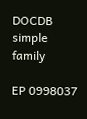DOCDB simple family

EP 0998037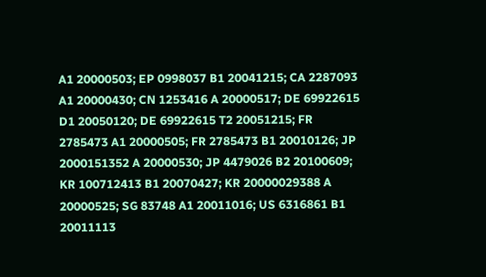A1 20000503; EP 0998037 B1 20041215; CA 2287093 A1 20000430; CN 1253416 A 20000517; DE 69922615 D1 20050120; DE 69922615 T2 20051215; FR 2785473 A1 20000505; FR 2785473 B1 20010126; JP 2000151352 A 20000530; JP 4479026 B2 20100609; KR 100712413 B1 20070427; KR 20000029388 A 20000525; SG 83748 A1 20011016; US 6316861 B1 20011113